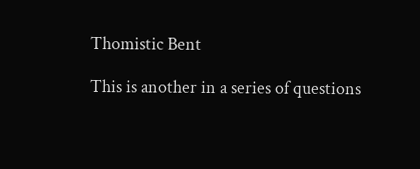Thomistic Bent

This is another in a series of questions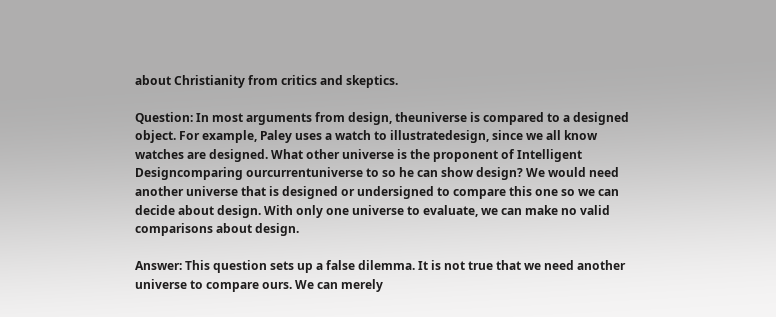about Christianity from critics and skeptics.

Question: In most arguments from design, theuniverse is compared to a designed object. For example, Paley uses a watch to illustratedesign, since we all know watches are designed. What other universe is the proponent of Intelligent Designcomparing ourcurrentuniverse to so he can show design? We would need another universe that is designed or undersigned to compare this one so we can decide about design. With only one universe to evaluate, we can make no valid comparisons about design.

Answer: This question sets up a false dilemma. It is not true that we need another universe to compare ours. We can merely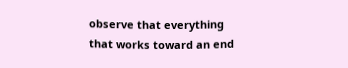observe that everything that works toward an end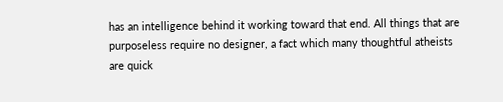has an intelligence behind it working toward that end. All things that are purposeless require no designer, a fact which many thoughtful atheists are quick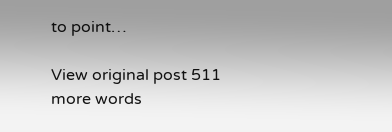to point…

View original post 511 more words